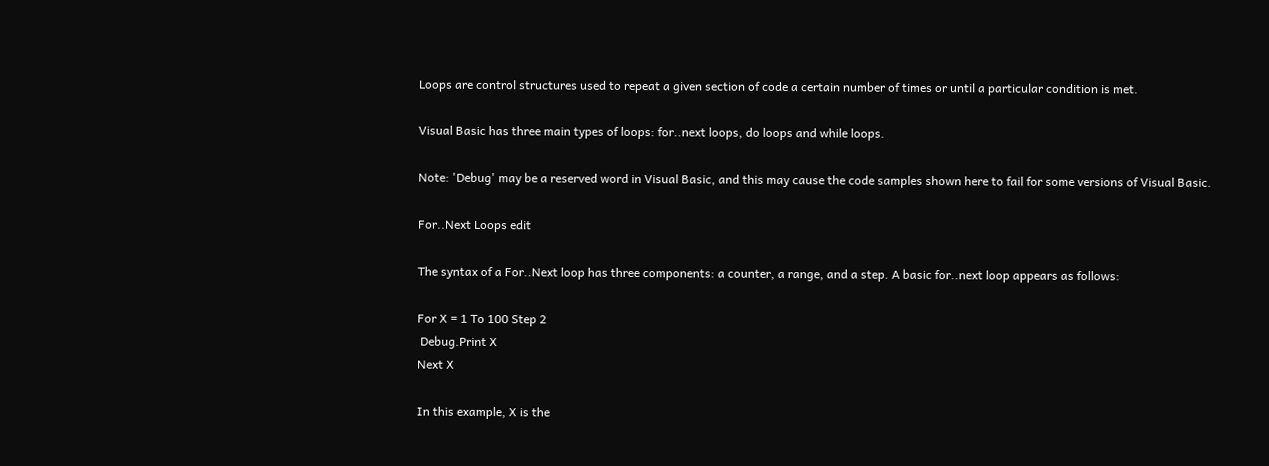Loops are control structures used to repeat a given section of code a certain number of times or until a particular condition is met.

Visual Basic has three main types of loops: for..next loops, do loops and while loops.

Note: 'Debug' may be a reserved word in Visual Basic, and this may cause the code samples shown here to fail for some versions of Visual Basic.

For..Next Loops edit

The syntax of a For..Next loop has three components: a counter, a range, and a step. A basic for..next loop appears as follows:

For X = 1 To 100 Step 2
 Debug.Print X
Next X

In this example, X is the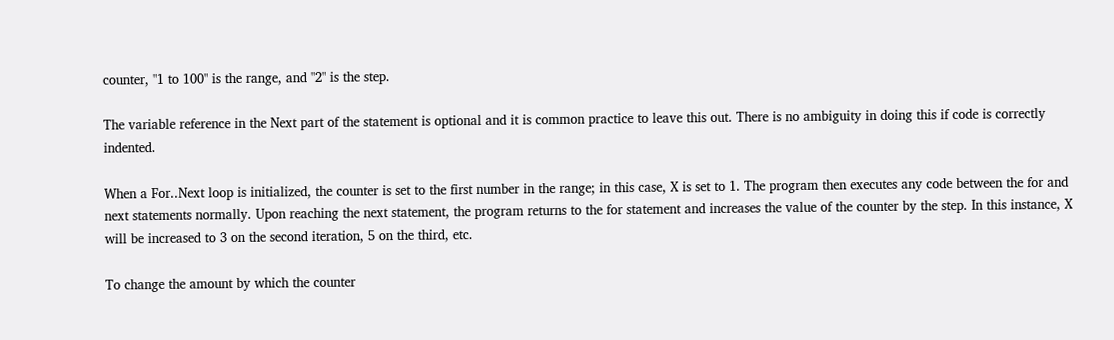counter, "1 to 100" is the range, and "2" is the step.

The variable reference in the Next part of the statement is optional and it is common practice to leave this out. There is no ambiguity in doing this if code is correctly indented.

When a For..Next loop is initialized, the counter is set to the first number in the range; in this case, X is set to 1. The program then executes any code between the for and next statements normally. Upon reaching the next statement, the program returns to the for statement and increases the value of the counter by the step. In this instance, X will be increased to 3 on the second iteration, 5 on the third, etc.

To change the amount by which the counter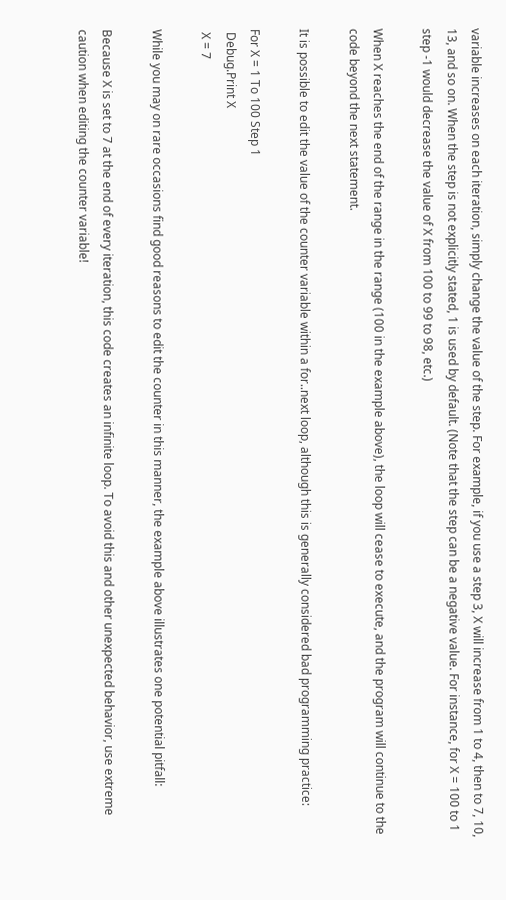variable increases on each iteration, simply change the value of the step. For example, if you use a step 3, X will increase from 1 to 4, then to 7, 10, 13, and so on. When the step is not explicitly stated, 1 is used by default. (Note that the step can be a negative value. For instance, for X = 100 to 1 step -1 would decrease the value of X from 100 to 99 to 98, etc.)

When X reaches the end of the range in the range (100 in the example above), the loop will cease to execute, and the program will continue to the code beyond the next statement.

It is possible to edit the value of the counter variable within a for..next loop, although this is generally considered bad programming practice:

For X = 1 To 100 Step 1
 Debug.Print X
 X = 7

While you may on rare occasions find good reasons to edit the counter in this manner, the example above illustrates one potential pitfall:

Because X is set to 7 at the end of every iteration, this code creates an infinite loop. To avoid this and other unexpected behavior, use extreme caution when editing the counter variable!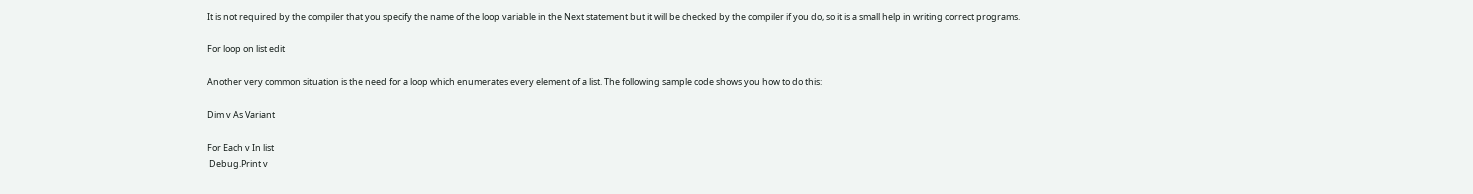It is not required by the compiler that you specify the name of the loop variable in the Next statement but it will be checked by the compiler if you do, so it is a small help in writing correct programs.

For loop on list edit

Another very common situation is the need for a loop which enumerates every element of a list. The following sample code shows you how to do this:

Dim v As Variant

For Each v In list
 Debug.Print v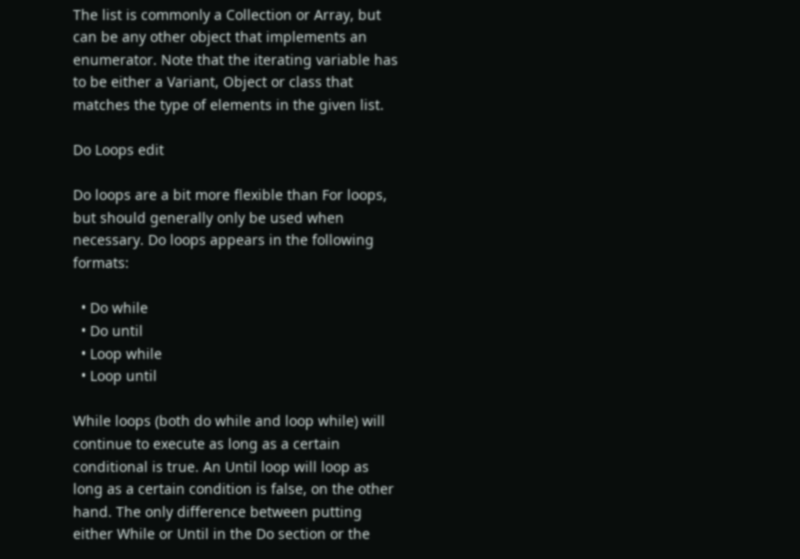The list is commonly a Collection or Array, but can be any other object that implements an enumerator. Note that the iterating variable has to be either a Variant, Object or class that matches the type of elements in the given list.

Do Loops edit

Do loops are a bit more flexible than For loops, but should generally only be used when necessary. Do loops appears in the following formats:

  • Do while
  • Do until
  • Loop while
  • Loop until

While loops (both do while and loop while) will continue to execute as long as a certain conditional is true. An Until loop will loop as long as a certain condition is false, on the other hand. The only difference between putting either While or Until in the Do section or the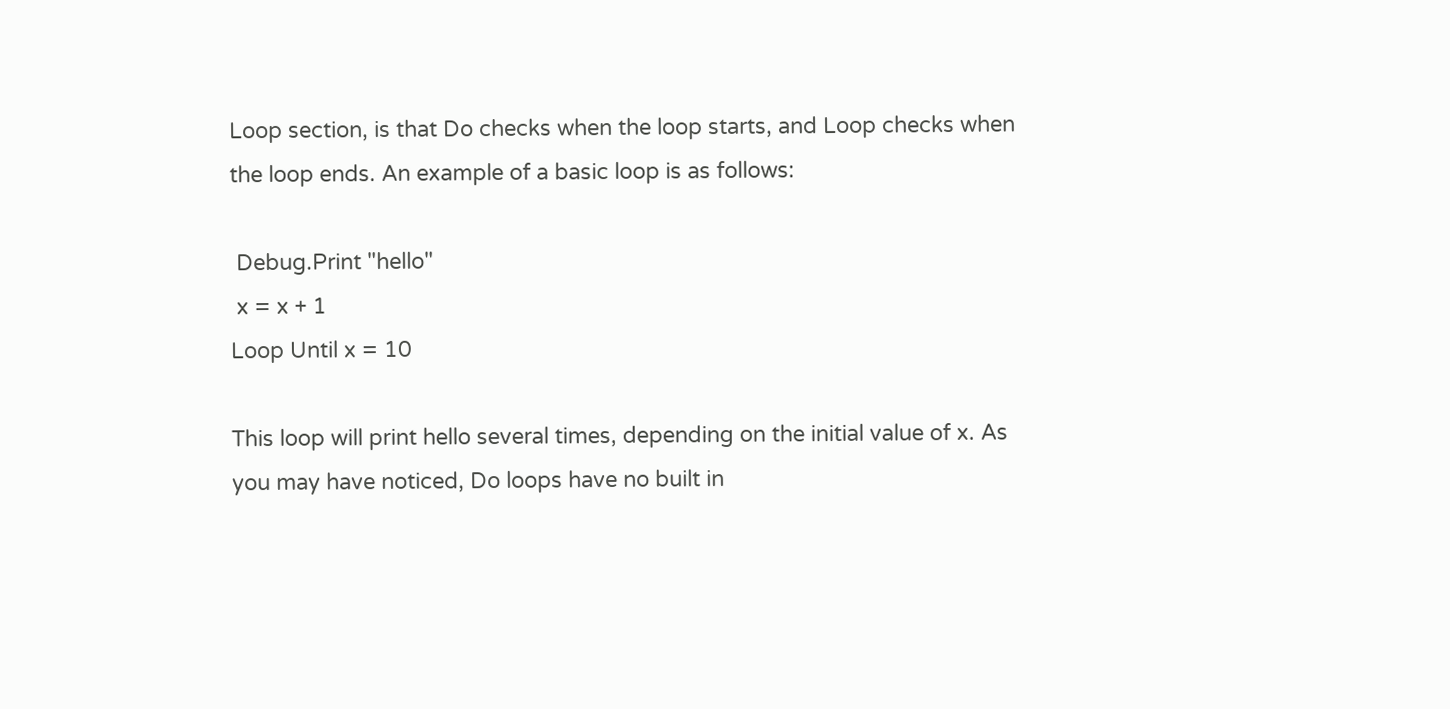Loop section, is that Do checks when the loop starts, and Loop checks when the loop ends. An example of a basic loop is as follows:

 Debug.Print "hello"
 x = x + 1
Loop Until x = 10

This loop will print hello several times, depending on the initial value of x. As you may have noticed, Do loops have no built in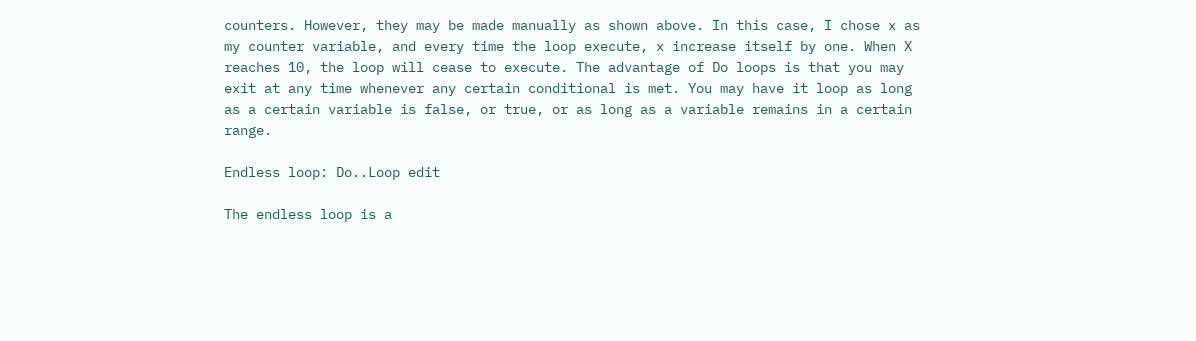counters. However, they may be made manually as shown above. In this case, I chose x as my counter variable, and every time the loop execute, x increase itself by one. When X reaches 10, the loop will cease to execute. The advantage of Do loops is that you may exit at any time whenever any certain conditional is met. You may have it loop as long as a certain variable is false, or true, or as long as a variable remains in a certain range.

Endless loop: Do..Loop edit

The endless loop is a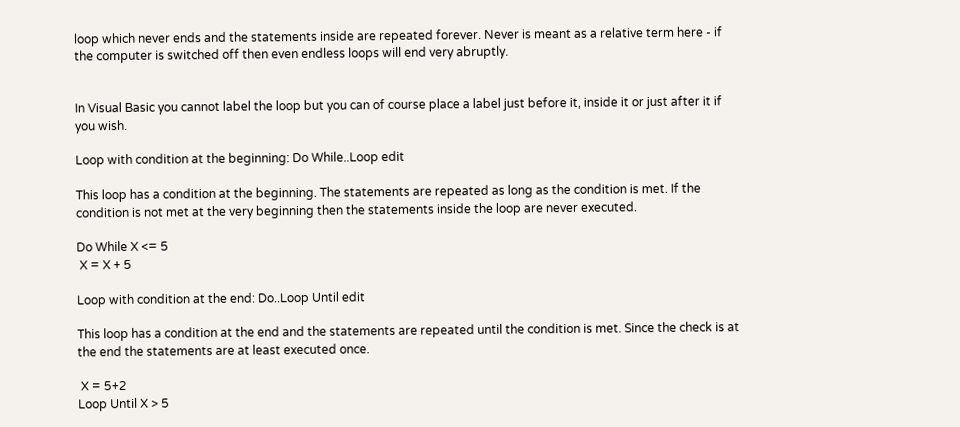loop which never ends and the statements inside are repeated forever. Never is meant as a relative term here - if the computer is switched off then even endless loops will end very abruptly.


In Visual Basic you cannot label the loop but you can of course place a label just before it, inside it or just after it if you wish.

Loop with condition at the beginning: Do While..Loop edit

This loop has a condition at the beginning. The statements are repeated as long as the condition is met. If the condition is not met at the very beginning then the statements inside the loop are never executed.

Do While X <= 5
 X = X + 5

Loop with condition at the end: Do..Loop Until edit

This loop has a condition at the end and the statements are repeated until the condition is met. Since the check is at the end the statements are at least executed once.

 X = 5+2
Loop Until X > 5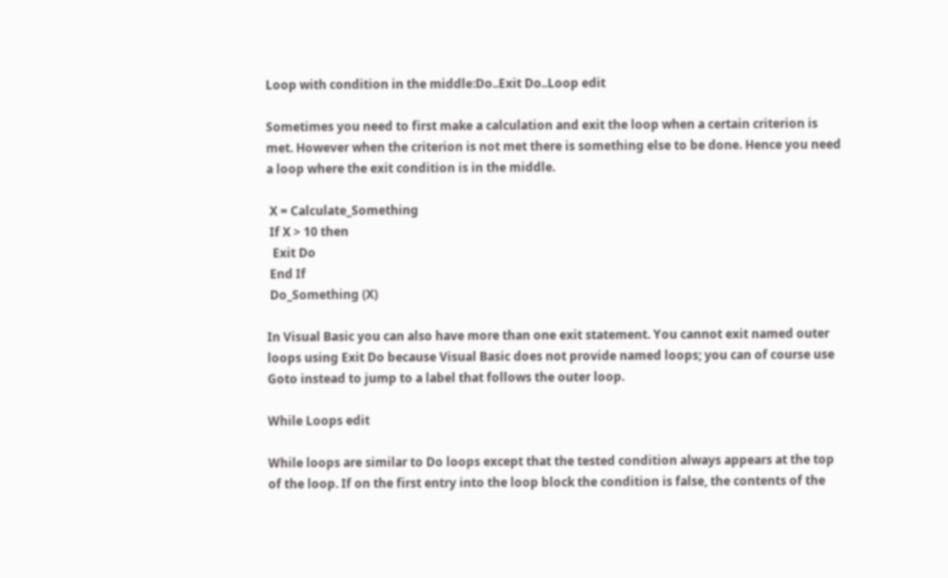Loop with condition in the middle:Do..Exit Do..Loop edit

Sometimes you need to first make a calculation and exit the loop when a certain criterion is met. However when the criterion is not met there is something else to be done. Hence you need a loop where the exit condition is in the middle.

 X = Calculate_Something
 If X > 10 then
  Exit Do
 End If
 Do_Something (X)

In Visual Basic you can also have more than one exit statement. You cannot exit named outer loops using Exit Do because Visual Basic does not provide named loops; you can of course use Goto instead to jump to a label that follows the outer loop.

While Loops edit

While loops are similar to Do loops except that the tested condition always appears at the top of the loop. If on the first entry into the loop block the condition is false, the contents of the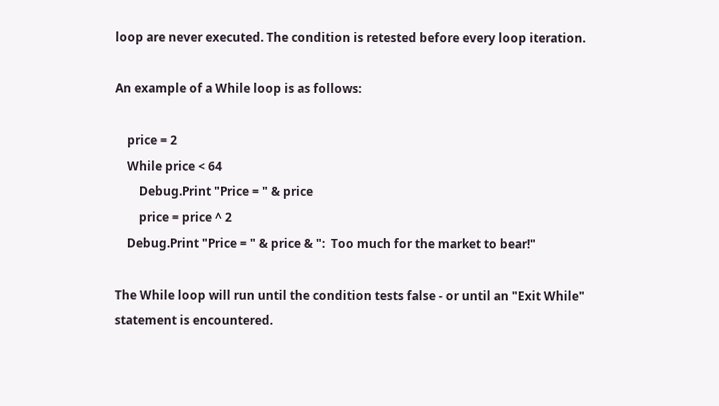loop are never executed. The condition is retested before every loop iteration.

An example of a While loop is as follows:

    price = 2
    While price < 64
        Debug.Print "Price = " & price
        price = price ^ 2
    Debug.Print "Price = " & price & ":  Too much for the market to bear!"

The While loop will run until the condition tests false - or until an "Exit While" statement is encountered.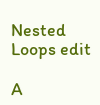Nested Loops edit

A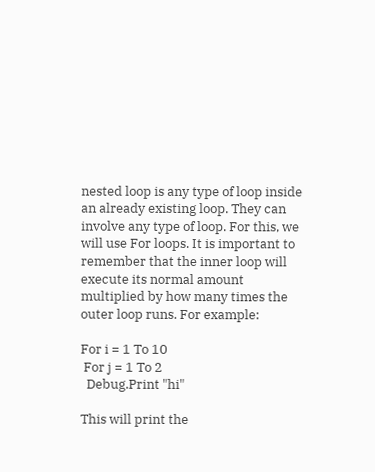nested loop is any type of loop inside an already existing loop. They can involve any type of loop. For this, we will use For loops. It is important to remember that the inner loop will execute its normal amount multiplied by how many times the outer loop runs. For example:

For i = 1 To 10
 For j = 1 To 2
  Debug.Print "hi"

This will print the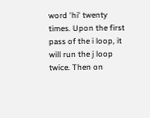word 'hi' twenty times. Upon the first pass of the i loop, it will run the j loop twice. Then on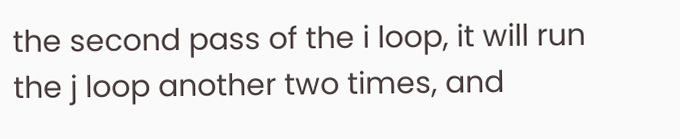the second pass of the i loop, it will run the j loop another two times, and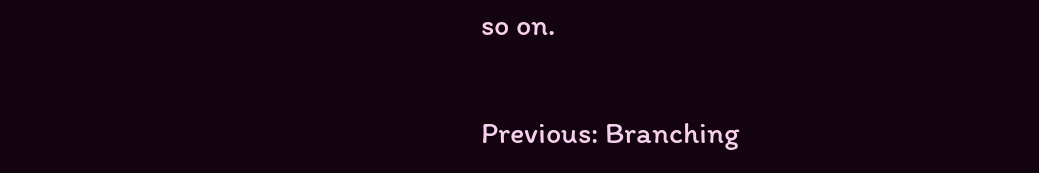so on.

Previous: Branching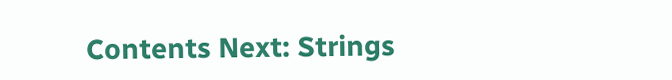Contents Next: Strings